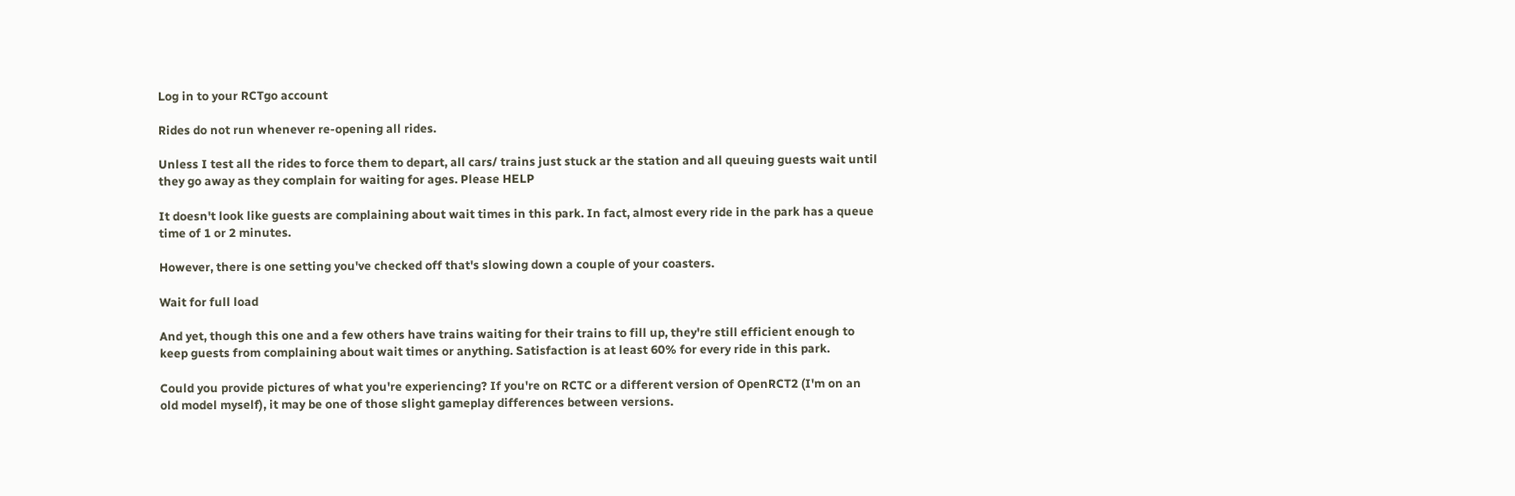Log in to your RCTgo account

Rides do not run whenever re-opening all rides.

Unless I test all the rides to force them to depart, all cars/ trains just stuck ar the station and all queuing guests wait until they go away as they complain for waiting for ages. Please HELP

It doesn't look like guests are complaining about wait times in this park. In fact, almost every ride in the park has a queue time of 1 or 2 minutes.

However, there is one setting you've checked off that's slowing down a couple of your coasters.

Wait for full load

And yet, though this one and a few others have trains waiting for their trains to fill up, they're still efficient enough to keep guests from complaining about wait times or anything. Satisfaction is at least 60% for every ride in this park.

Could you provide pictures of what you're experiencing? If you're on RCTC or a different version of OpenRCT2 (I'm on an old model myself), it may be one of those slight gameplay differences between versions.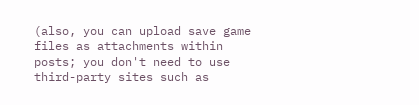(also, you can upload save game files as attachments within posts; you don't need to use third-party sites such as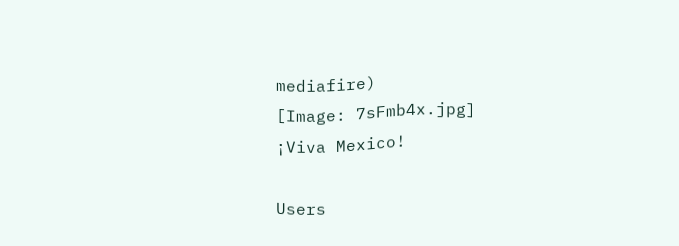mediafire)
[Image: 7sFmb4x.jpg]
¡Viva Mexico!

Users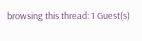browsing this thread: 1 Guest(s)